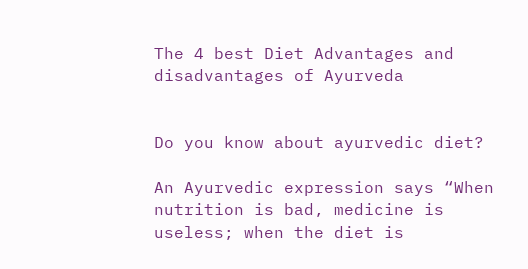The 4 best Diet Advantages and disadvantages of Ayurveda


Do you know about ayurvedic diet?

An Ayurvedic expression says “When nutrition is bad, medicine is useless; when the diet is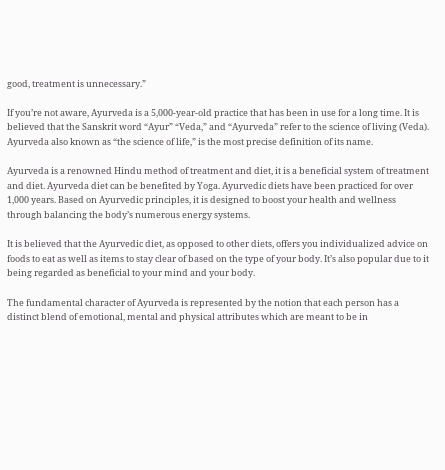good, treatment is unnecessary.”

If you’re not aware, Ayurveda is a 5,000-year-old practice that has been in use for a long time. It is believed that the Sanskrit word “Ayur” “Veda,” and “Ayurveda” refer to the science of living (Veda). Ayurveda also known as “the science of life,” is the most precise definition of its name.

Ayurveda is a renowned Hindu method of treatment and diet, it is a beneficial system of treatment and diet. Ayurveda diet can be benefited by Yoga. Ayurvedic diets have been practiced for over 1,000 years. Based on Ayurvedic principles, it is designed to boost your health and wellness through balancing the body’s numerous energy systems.

It is believed that the Ayurvedic diet, as opposed to other diets, offers you individualized advice on foods to eat as well as items to stay clear of based on the type of your body. It’s also popular due to it being regarded as beneficial to your mind and your body.

The fundamental character of Ayurveda is represented by the notion that each person has a distinct blend of emotional, mental and physical attributes which are meant to be in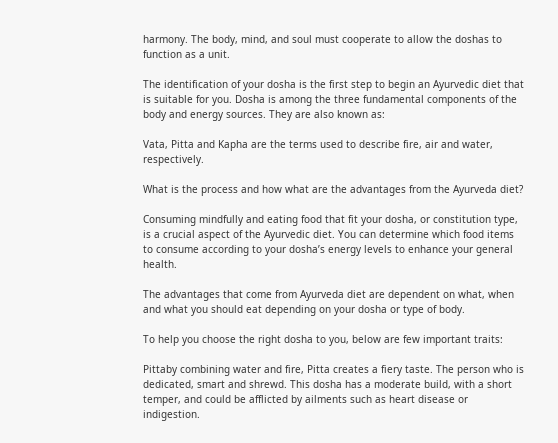harmony. The body, mind, and soul must cooperate to allow the doshas to function as a unit.

The identification of your dosha is the first step to begin an Ayurvedic diet that is suitable for you. Dosha is among the three fundamental components of the body and energy sources. They are also known as:

Vata, Pitta and Kapha are the terms used to describe fire, air and water, respectively.

What is the process and how what are the advantages from the Ayurveda diet?

Consuming mindfully and eating food that fit your dosha, or constitution type, is a crucial aspect of the Ayurvedic diet. You can determine which food items to consume according to your dosha’s energy levels to enhance your general health.

The advantages that come from Ayurveda diet are dependent on what, when and what you should eat depending on your dosha or type of body.

To help you choose the right dosha to you, below are few important traits:

Pittaby combining water and fire, Pitta creates a fiery taste. The person who is dedicated, smart and shrewd. This dosha has a moderate build, with a short temper, and could be afflicted by ailments such as heart disease or indigestion.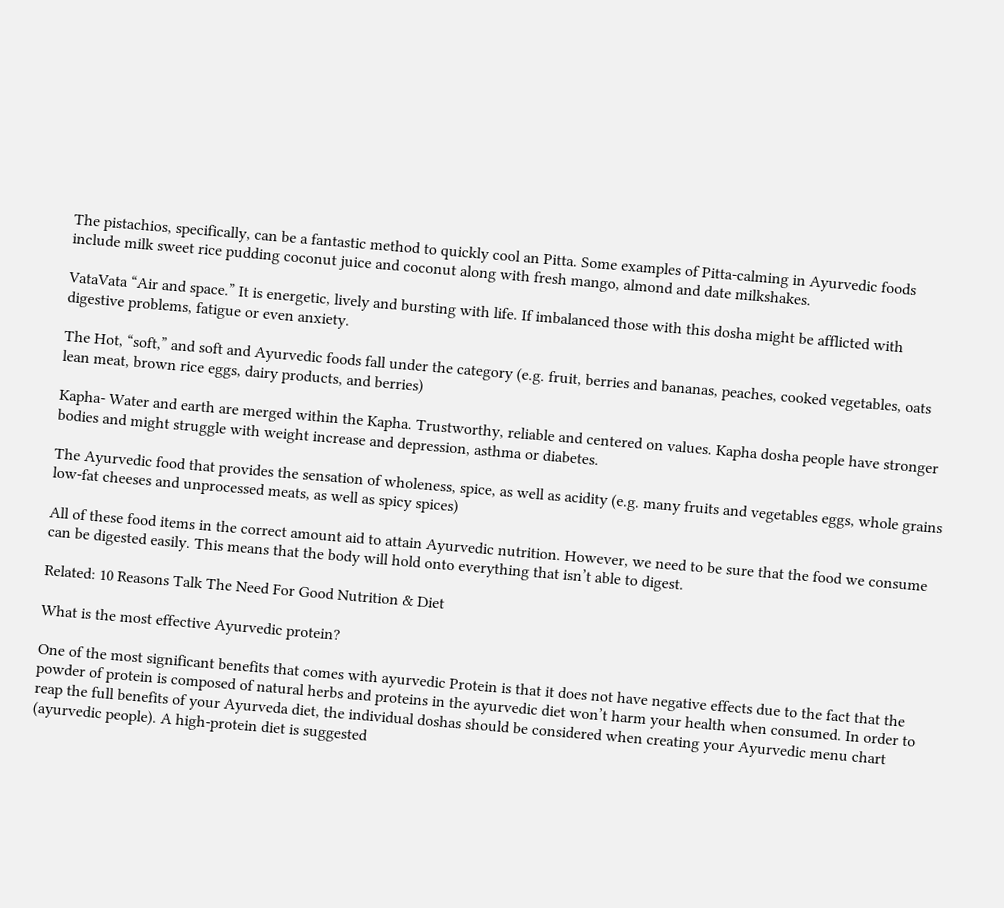The pistachios, specifically, can be a fantastic method to quickly cool an Pitta. Some examples of Pitta-calming in Ayurvedic foods include milk sweet rice pudding coconut juice and coconut along with fresh mango, almond and date milkshakes.

VataVata “Air and space.” It is energetic, lively and bursting with life. If imbalanced those with this dosha might be afflicted with digestive problems, fatigue or even anxiety.

The Hot, “soft,” and soft and Ayurvedic foods fall under the category (e.g. fruit, berries and bananas, peaches, cooked vegetables, oats lean meat, brown rice eggs, dairy products, and berries)

Kapha- Water and earth are merged within the Kapha. Trustworthy, reliable and centered on values. Kapha dosha people have stronger bodies and might struggle with weight increase and depression, asthma or diabetes.

The Ayurvedic food that provides the sensation of wholeness, spice, as well as acidity (e.g. many fruits and vegetables eggs, whole grains low-fat cheeses and unprocessed meats, as well as spicy spices)

All of these food items in the correct amount aid to attain Ayurvedic nutrition. However, we need to be sure that the food we consume can be digested easily. This means that the body will hold onto everything that isn’t able to digest.

Related: 10 Reasons Talk The Need For Good Nutrition & Diet

What is the most effective Ayurvedic protein?

One of the most significant benefits that comes with ayurvedic Protein is that it does not have negative effects due to the fact that the powder of protein is composed of natural herbs and proteins in the ayurvedic diet won’t harm your health when consumed. In order to reap the full benefits of your Ayurveda diet, the individual doshas should be considered when creating your Ayurvedic menu chart (ayurvedic people). A high-protein diet is suggested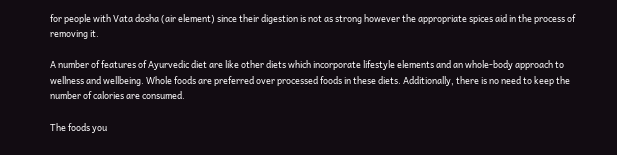for people with Vata dosha (air element) since their digestion is not as strong however the appropriate spices aid in the process of removing it.

A number of features of Ayurvedic diet are like other diets which incorporate lifestyle elements and an whole-body approach to wellness and wellbeing. Whole foods are preferred over processed foods in these diets. Additionally, there is no need to keep the number of calories are consumed.

The foods you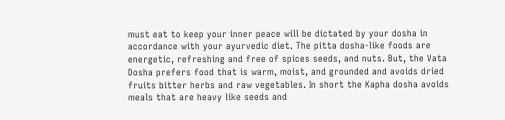must eat to keep your inner peace will be dictated by your dosha in accordance with your ayurvedic diet. The pitta dosha-like foods are energetic, refreshing and free of spices seeds, and nuts. But, the Vata Dosha prefers food that is warm, moist, and grounded and avoids dried fruits bitter herbs and raw vegetables. In short the Kapha dosha avoids meals that are heavy like seeds and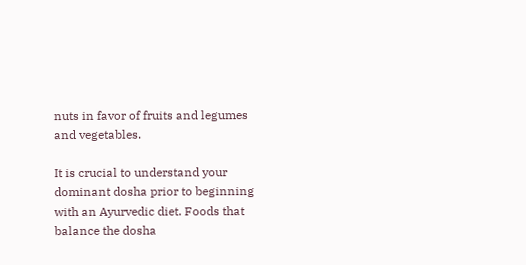nuts in favor of fruits and legumes and vegetables.

It is crucial to understand your dominant dosha prior to beginning with an Ayurvedic diet. Foods that balance the dosha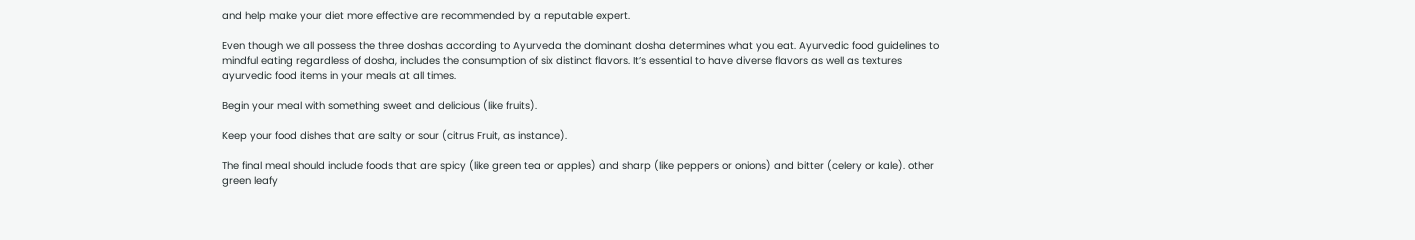and help make your diet more effective are recommended by a reputable expert.

Even though we all possess the three doshas according to Ayurveda the dominant dosha determines what you eat. Ayurvedic food guidelines to mindful eating regardless of dosha, includes the consumption of six distinct flavors. It’s essential to have diverse flavors as well as textures ayurvedic food items in your meals at all times.

Begin your meal with something sweet and delicious (like fruits).

Keep your food dishes that are salty or sour (citrus Fruit, as instance).

The final meal should include foods that are spicy (like green tea or apples) and sharp (like peppers or onions) and bitter (celery or kale). other green leafy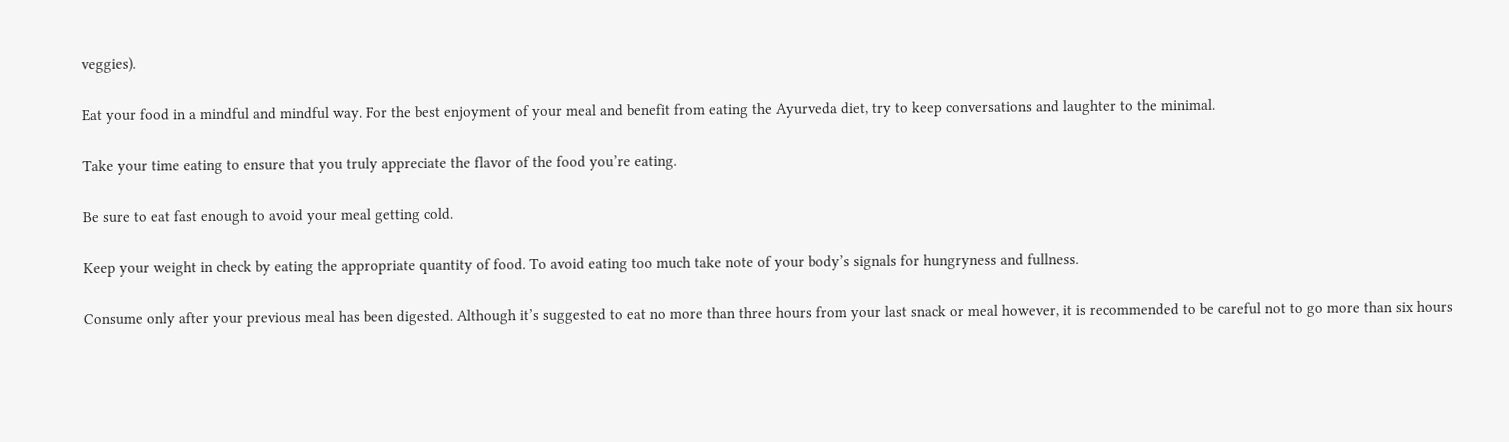veggies).

Eat your food in a mindful and mindful way. For the best enjoyment of your meal and benefit from eating the Ayurveda diet, try to keep conversations and laughter to the minimal.

Take your time eating to ensure that you truly appreciate the flavor of the food you’re eating.

Be sure to eat fast enough to avoid your meal getting cold.

Keep your weight in check by eating the appropriate quantity of food. To avoid eating too much take note of your body’s signals for hungryness and fullness.

Consume only after your previous meal has been digested. Although it’s suggested to eat no more than three hours from your last snack or meal however, it is recommended to be careful not to go more than six hours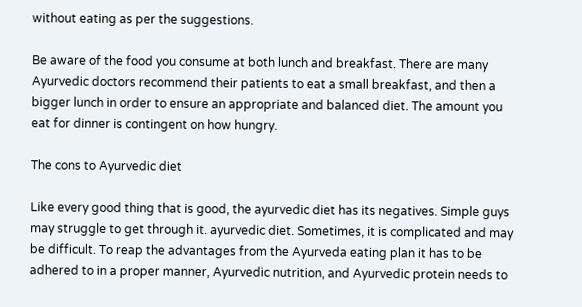without eating as per the suggestions.

Be aware of the food you consume at both lunch and breakfast. There are many Ayurvedic doctors recommend their patients to eat a small breakfast, and then a bigger lunch in order to ensure an appropriate and balanced diet. The amount you eat for dinner is contingent on how hungry.

The cons to Ayurvedic diet

Like every good thing that is good, the ayurvedic diet has its negatives. Simple guys may struggle to get through it. ayurvedic diet. Sometimes, it is complicated and may be difficult. To reap the advantages from the Ayurveda eating plan it has to be adhered to in a proper manner, Ayurvedic nutrition, and Ayurvedic protein needs to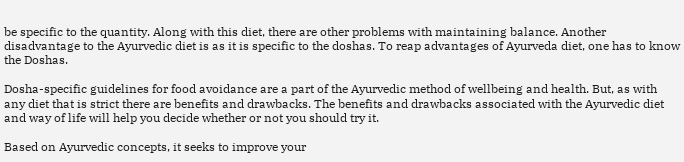be specific to the quantity. Along with this diet, there are other problems with maintaining balance. Another disadvantage to the Ayurvedic diet is as it is specific to the doshas. To reap advantages of Ayurveda diet, one has to know the Doshas.

Dosha-specific guidelines for food avoidance are a part of the Ayurvedic method of wellbeing and health. But, as with any diet that is strict there are benefits and drawbacks. The benefits and drawbacks associated with the Ayurvedic diet and way of life will help you decide whether or not you should try it.

Based on Ayurvedic concepts, it seeks to improve your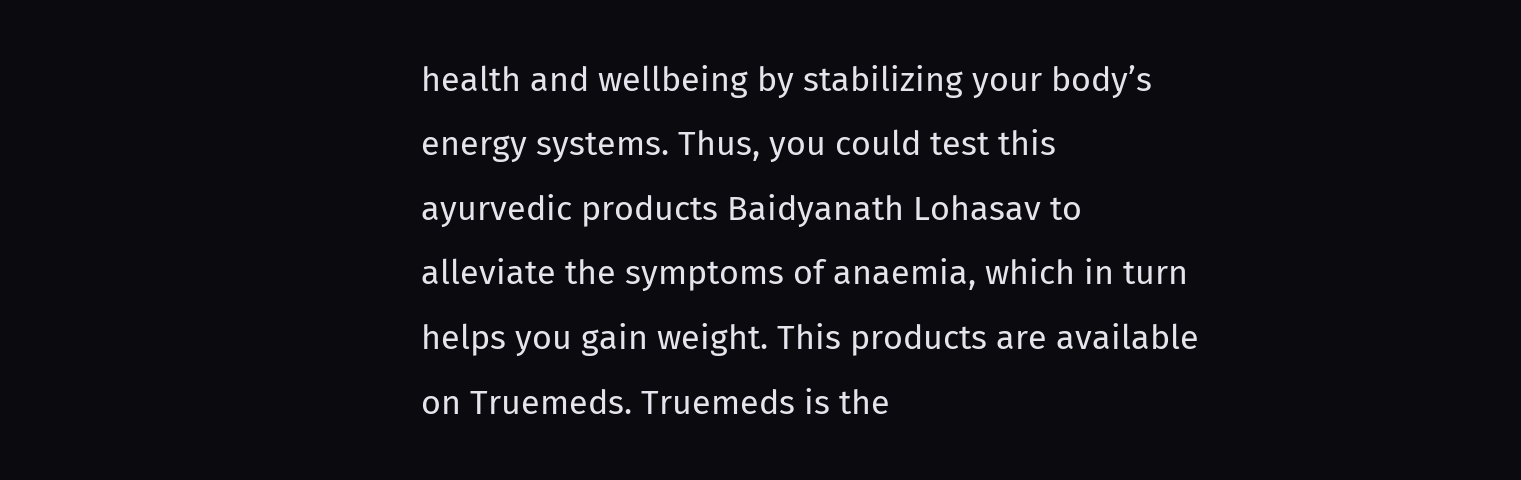health and wellbeing by stabilizing your body’s energy systems. Thus, you could test this ayurvedic products Baidyanath Lohasav to alleviate the symptoms of anaemia, which in turn helps you gain weight. This products are available on Truemeds. Truemeds is the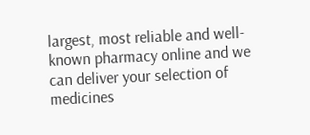largest, most reliable and well-known pharmacy online and we can deliver your selection of medicines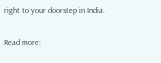right to your doorstep in India.

Read more: